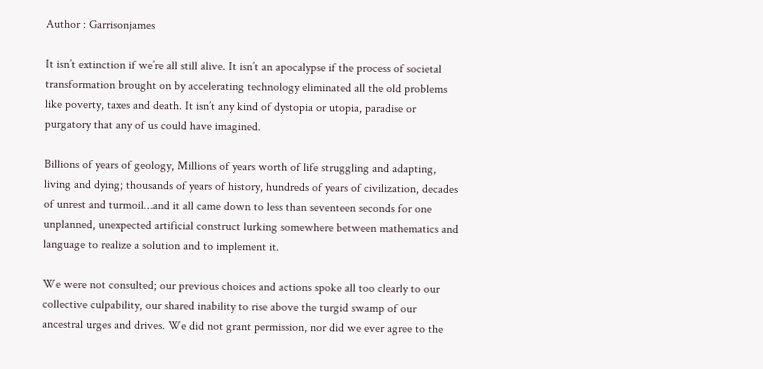Author : Garrisonjames

It isn’t extinction if we’re all still alive. It isn’t an apocalypse if the process of societal transformation brought on by accelerating technology eliminated all the old problems like poverty, taxes and death. It isn’t any kind of dystopia or utopia, paradise or purgatory that any of us could have imagined.

Billions of years of geology, Millions of years worth of life struggling and adapting, living and dying; thousands of years of history, hundreds of years of civilization, decades of unrest and turmoil…and it all came down to less than seventeen seconds for one unplanned, unexpected artificial construct lurking somewhere between mathematics and language to realize a solution and to implement it.

We were not consulted; our previous choices and actions spoke all too clearly to our collective culpability, our shared inability to rise above the turgid swamp of our ancestral urges and drives. We did not grant permission, nor did we ever agree to the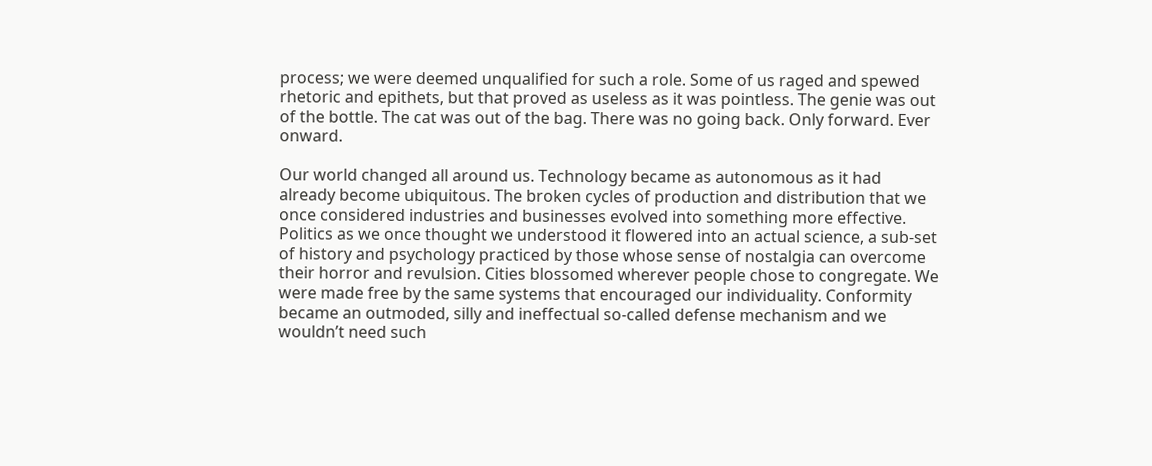process; we were deemed unqualified for such a role. Some of us raged and spewed rhetoric and epithets, but that proved as useless as it was pointless. The genie was out of the bottle. The cat was out of the bag. There was no going back. Only forward. Ever onward.

Our world changed all around us. Technology became as autonomous as it had already become ubiquitous. The broken cycles of production and distribution that we once considered industries and businesses evolved into something more effective. Politics as we once thought we understood it flowered into an actual science, a sub-set of history and psychology practiced by those whose sense of nostalgia can overcome their horror and revulsion. Cities blossomed wherever people chose to congregate. We were made free by the same systems that encouraged our individuality. Conformity became an outmoded, silly and ineffectual so-called defense mechanism and we wouldn’t need such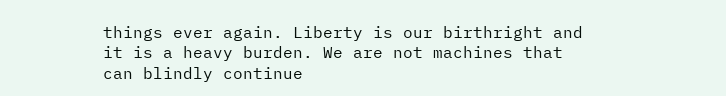things ever again. Liberty is our birthright and it is a heavy burden. We are not machines that can blindly continue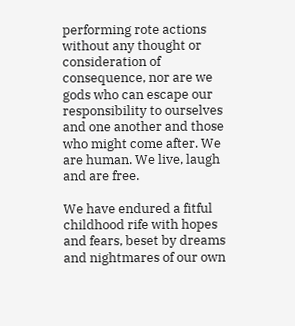performing rote actions without any thought or consideration of consequence, nor are we gods who can escape our responsibility to ourselves and one another and those who might come after. We are human. We live, laugh and are free.

We have endured a fitful childhood rife with hopes and fears, beset by dreams and nightmares of our own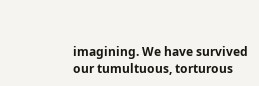imagining. We have survived our tumultuous, torturous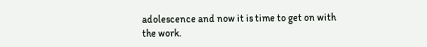adolescence and now it is time to get on with the work.